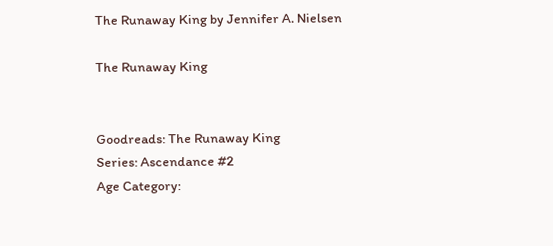The Runaway King by Jennifer A. Nielsen

The Runaway King


Goodreads: The Runaway King
Series: Ascendance #2
Age Category: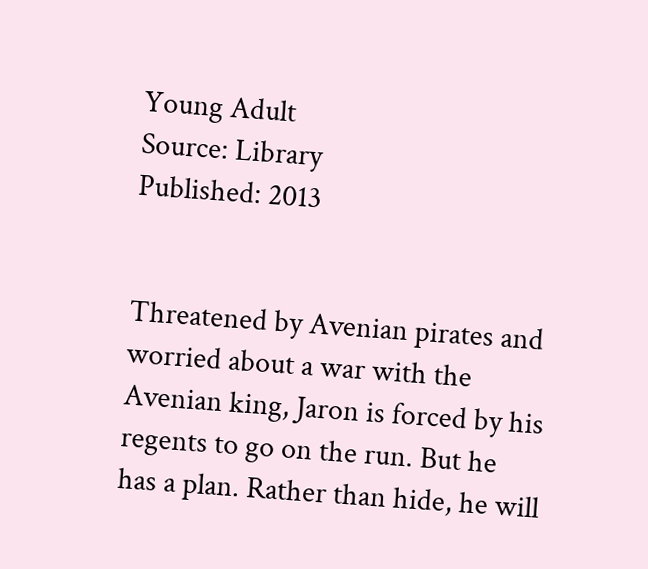Young Adult
Source: Library
Published: 2013


Threatened by Avenian pirates and worried about a war with the Avenian king, Jaron is forced by his regents to go on the run. But he has a plan. Rather than hide, he will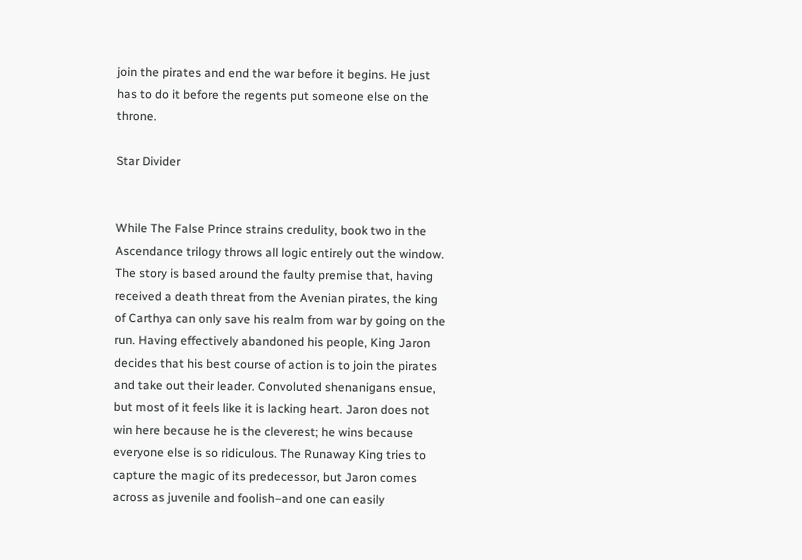join the pirates and end the war before it begins. He just has to do it before the regents put someone else on the throne.

Star Divider


While The False Prince strains credulity, book two in the Ascendance trilogy throws all logic entirely out the window. The story is based around the faulty premise that, having received a death threat from the Avenian pirates, the king of Carthya can only save his realm from war by going on the run. Having effectively abandoned his people, King Jaron decides that his best course of action is to join the pirates and take out their leader. Convoluted shenanigans ensue, but most of it feels like it is lacking heart. Jaron does not win here because he is the cleverest; he wins because everyone else is so ridiculous. The Runaway King tries to capture the magic of its predecessor, but Jaron comes across as juvenile and foolish–and one can easily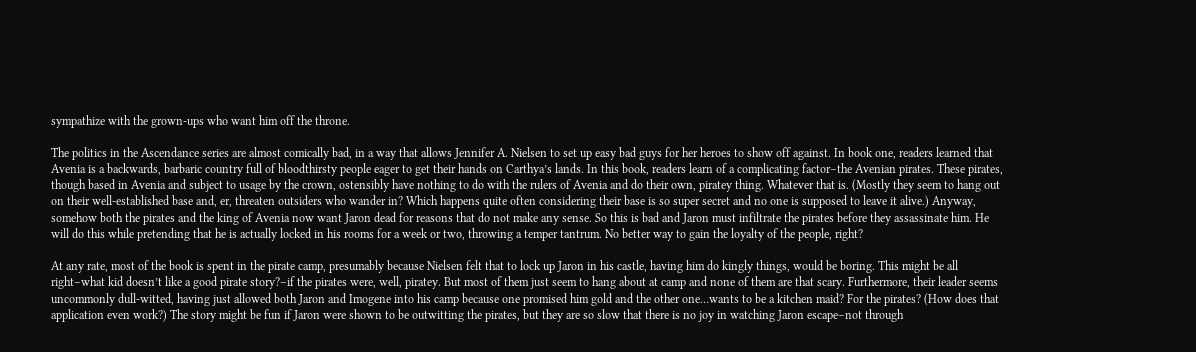sympathize with the grown-ups who want him off the throne.

The politics in the Ascendance series are almost comically bad, in a way that allows Jennifer A. Nielsen to set up easy bad guys for her heroes to show off against. In book one, readers learned that Avenia is a backwards, barbaric country full of bloodthirsty people eager to get their hands on Carthya’s lands. In this book, readers learn of a complicating factor–the Avenian pirates. These pirates, though based in Avenia and subject to usage by the crown, ostensibly have nothing to do with the rulers of Avenia and do their own, piratey thing. Whatever that is. (Mostly they seem to hang out on their well-established base and, er, threaten outsiders who wander in? Which happens quite often considering their base is so super secret and no one is supposed to leave it alive.) Anyway, somehow both the pirates and the king of Avenia now want Jaron dead for reasons that do not make any sense. So this is bad and Jaron must infiltrate the pirates before they assassinate him. He will do this while pretending that he is actually locked in his rooms for a week or two, throwing a temper tantrum. No better way to gain the loyalty of the people, right?

At any rate, most of the book is spent in the pirate camp, presumably because Nielsen felt that to lock up Jaron in his castle, having him do kingly things, would be boring. This might be all right–what kid doesn’t like a good pirate story?–if the pirates were, well, piratey. But most of them just seem to hang about at camp and none of them are that scary. Furthermore, their leader seems uncommonly dull-witted, having just allowed both Jaron and Imogene into his camp because one promised him gold and the other one…wants to be a kitchen maid? For the pirates? (How does that application even work?) The story might be fun if Jaron were shown to be outwitting the pirates, but they are so slow that there is no joy in watching Jaron escape–not through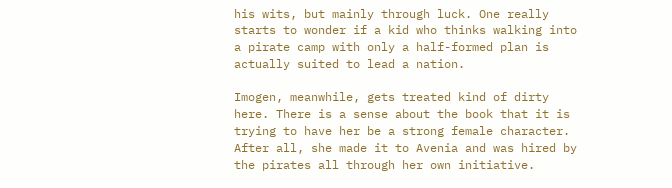his wits, but mainly through luck. One really starts to wonder if a kid who thinks walking into a pirate camp with only a half-formed plan is actually suited to lead a nation.

Imogen, meanwhile, gets treated kind of dirty here. There is a sense about the book that it is trying to have her be a strong female character. After all, she made it to Avenia and was hired by the pirates all through her own initiative.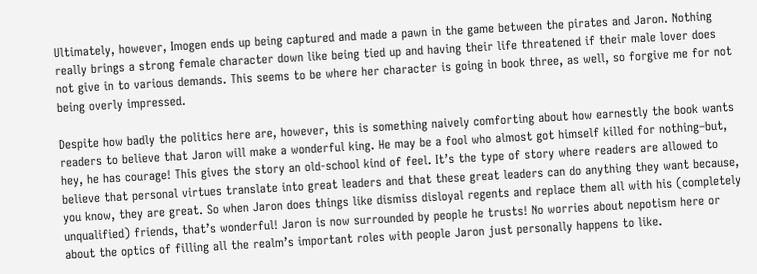Ultimately, however, Imogen ends up being captured and made a pawn in the game between the pirates and Jaron. Nothing really brings a strong female character down like being tied up and having their life threatened if their male lover does not give in to various demands. This seems to be where her character is going in book three, as well, so forgive me for not being overly impressed.

Despite how badly the politics here are, however, this is something naively comforting about how earnestly the book wants readers to believe that Jaron will make a wonderful king. He may be a fool who almost got himself killed for nothing–but, hey, he has courage! This gives the story an old-school kind of feel. It’s the type of story where readers are allowed to believe that personal virtues translate into great leaders and that these great leaders can do anything they want because, you know, they are great. So when Jaron does things like dismiss disloyal regents and replace them all with his (completely unqualified) friends, that’s wonderful! Jaron is now surrounded by people he trusts! No worries about nepotism here or about the optics of filling all the realm’s important roles with people Jaron just personally happens to like.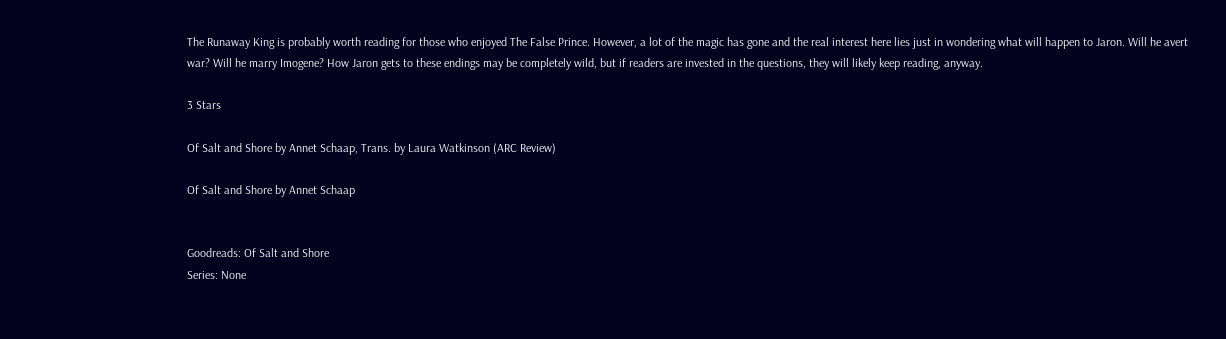The Runaway King is probably worth reading for those who enjoyed The False Prince. However, a lot of the magic has gone and the real interest here lies just in wondering what will happen to Jaron. Will he avert war? Will he marry Imogene? How Jaron gets to these endings may be completely wild, but if readers are invested in the questions, they will likely keep reading, anyway.

3 Stars

Of Salt and Shore by Annet Schaap, Trans. by Laura Watkinson (ARC Review)

Of Salt and Shore by Annet Schaap


Goodreads: Of Salt and Shore
Series: None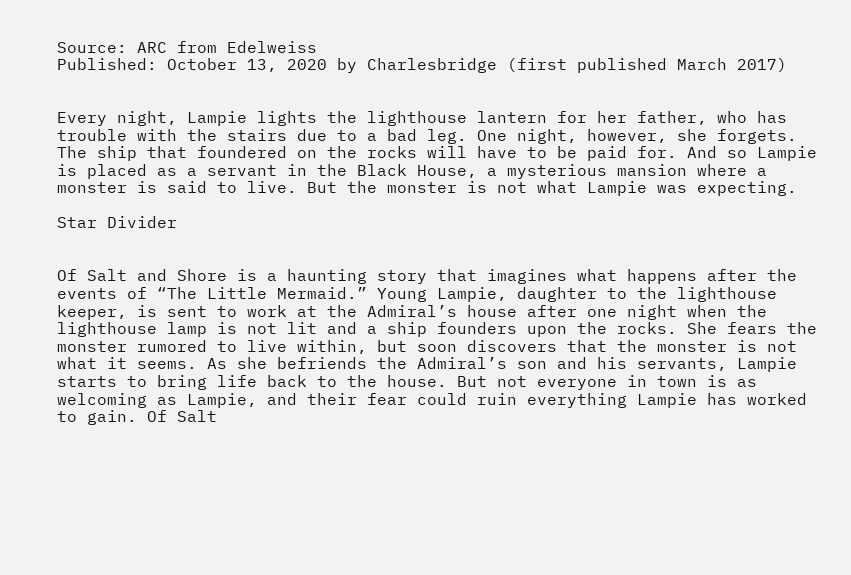Source: ARC from Edelweiss
Published: October 13, 2020 by Charlesbridge (first published March 2017)


Every night, Lampie lights the lighthouse lantern for her father, who has trouble with the stairs due to a bad leg. One night, however, she forgets. The ship that foundered on the rocks will have to be paid for. And so Lampie is placed as a servant in the Black House, a mysterious mansion where a monster is said to live. But the monster is not what Lampie was expecting.

Star Divider


Of Salt and Shore is a haunting story that imagines what happens after the events of “The Little Mermaid.” Young Lampie, daughter to the lighthouse keeper, is sent to work at the Admiral’s house after one night when the lighthouse lamp is not lit and a ship founders upon the rocks. She fears the monster rumored to live within, but soon discovers that the monster is not what it seems. As she befriends the Admiral’s son and his servants, Lampie starts to bring life back to the house. But not everyone in town is as welcoming as Lampie, and their fear could ruin everything Lampie has worked to gain. Of Salt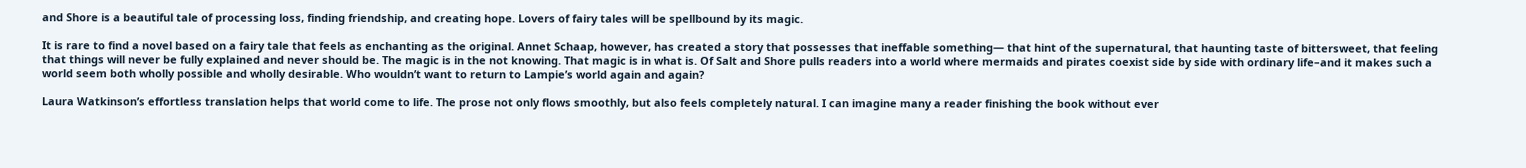and Shore is a beautiful tale of processing loss, finding friendship, and creating hope. Lovers of fairy tales will be spellbound by its magic.

It is rare to find a novel based on a fairy tale that feels as enchanting as the original. Annet Schaap, however, has created a story that possesses that ineffable something— that hint of the supernatural, that haunting taste of bittersweet, that feeling that things will never be fully explained and never should be. The magic is in the not knowing. That magic is in what is. Of Salt and Shore pulls readers into a world where mermaids and pirates coexist side by side with ordinary life–and it makes such a world seem both wholly possible and wholly desirable. Who wouldn’t want to return to Lampie’s world again and again?

Laura Watkinson’s effortless translation helps that world come to life. The prose not only flows smoothly, but also feels completely natural. I can imagine many a reader finishing the book without ever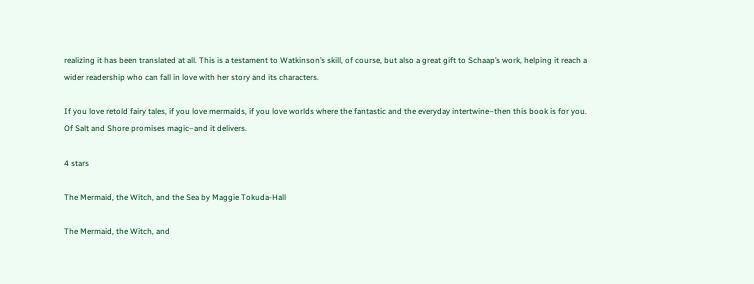realizing it has been translated at all. This is a testament to Watkinson’s skill, of course, but also a great gift to Schaap’s work, helping it reach a wider readership who can fall in love with her story and its characters.

If you love retold fairy tales, if you love mermaids, if you love worlds where the fantastic and the everyday intertwine–then this book is for you. Of Salt and Shore promises magic–and it delivers.

4 stars

The Mermaid, the Witch, and the Sea by Maggie Tokuda-Hall

The Mermaid, the Witch, and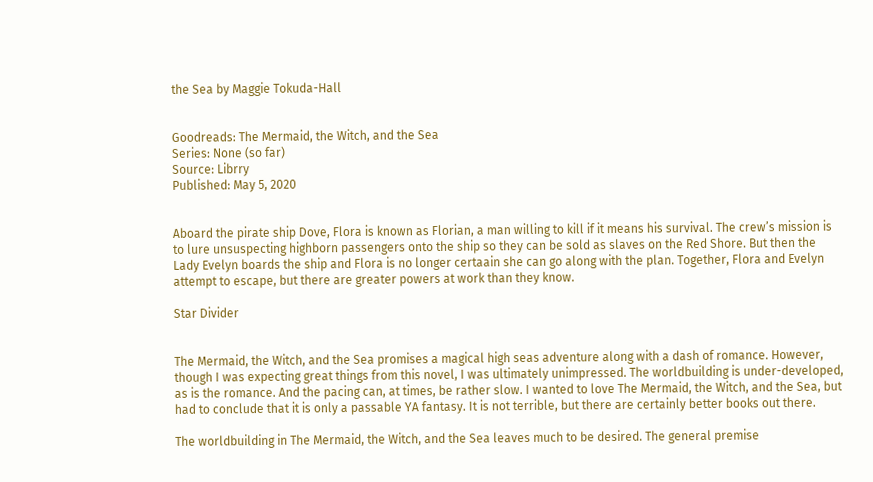the Sea by Maggie Tokuda-Hall


Goodreads: The Mermaid, the Witch, and the Sea
Series: None (so far)
Source: Librry
Published: May 5, 2020


Aboard the pirate ship Dove, Flora is known as Florian, a man willing to kill if it means his survival. The crew’s mission is to lure unsuspecting highborn passengers onto the ship so they can be sold as slaves on the Red Shore. But then the Lady Evelyn boards the ship and Flora is no longer certaain she can go along with the plan. Together, Flora and Evelyn attempt to escape, but there are greater powers at work than they know.

Star Divider


The Mermaid, the Witch, and the Sea promises a magical high seas adventure along with a dash of romance. However, though I was expecting great things from this novel, I was ultimately unimpressed. The worldbuilding is under-developed, as is the romance. And the pacing can, at times, be rather slow. I wanted to love The Mermaid, the Witch, and the Sea, but had to conclude that it is only a passable YA fantasy. It is not terrible, but there are certainly better books out there.

The worldbuilding in The Mermaid, the Witch, and the Sea leaves much to be desired. The general premise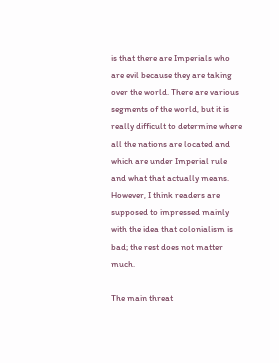is that there are Imperials who are evil because they are taking over the world. There are various segments of the world, but it is really difficult to determine where all the nations are located and which are under Imperial rule and what that actually means. However, I think readers are supposed to impressed mainly with the idea that colonialism is bad; the rest does not matter much.

The main threat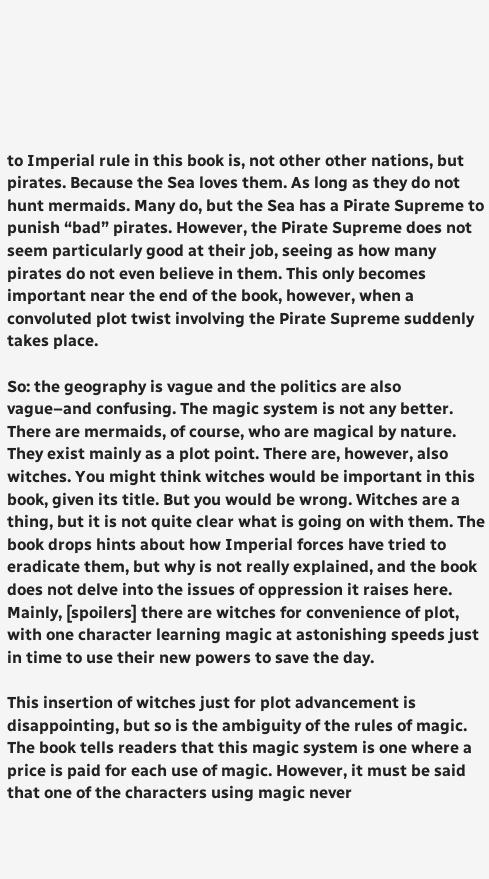to Imperial rule in this book is, not other other nations, but pirates. Because the Sea loves them. As long as they do not hunt mermaids. Many do, but the Sea has a Pirate Supreme to punish “bad” pirates. However, the Pirate Supreme does not seem particularly good at their job, seeing as how many pirates do not even believe in them. This only becomes important near the end of the book, however, when a convoluted plot twist involving the Pirate Supreme suddenly takes place.

So: the geography is vague and the politics are also vague–and confusing. The magic system is not any better. There are mermaids, of course, who are magical by nature. They exist mainly as a plot point. There are, however, also witches. You might think witches would be important in this book, given its title. But you would be wrong. Witches are a thing, but it is not quite clear what is going on with them. The book drops hints about how Imperial forces have tried to eradicate them, but why is not really explained, and the book does not delve into the issues of oppression it raises here. Mainly, [spoilers] there are witches for convenience of plot, with one character learning magic at astonishing speeds just in time to use their new powers to save the day.

This insertion of witches just for plot advancement is disappointing, but so is the ambiguity of the rules of magic. The book tells readers that this magic system is one where a price is paid for each use of magic. However, it must be said that one of the characters using magic never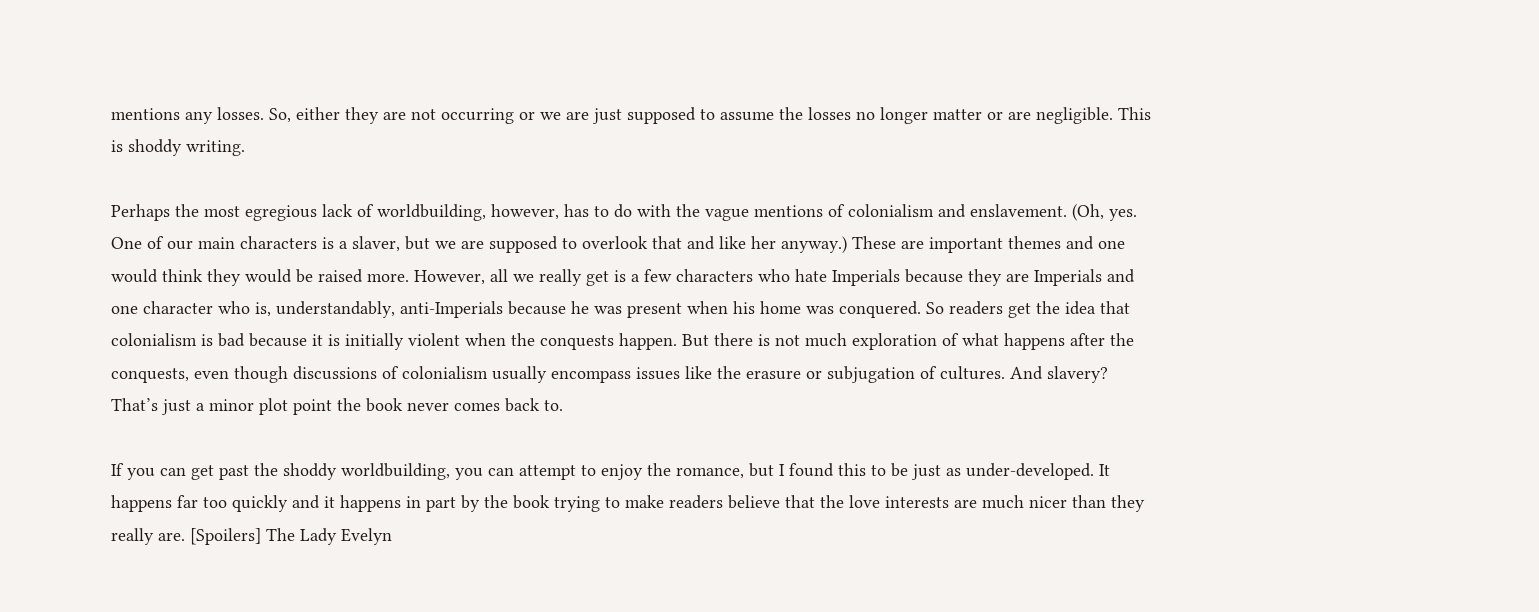mentions any losses. So, either they are not occurring or we are just supposed to assume the losses no longer matter or are negligible. This is shoddy writing.

Perhaps the most egregious lack of worldbuilding, however, has to do with the vague mentions of colonialism and enslavement. (Oh, yes. One of our main characters is a slaver, but we are supposed to overlook that and like her anyway.) These are important themes and one would think they would be raised more. However, all we really get is a few characters who hate Imperials because they are Imperials and one character who is, understandably, anti-Imperials because he was present when his home was conquered. So readers get the idea that colonialism is bad because it is initially violent when the conquests happen. But there is not much exploration of what happens after the conquests, even though discussions of colonialism usually encompass issues like the erasure or subjugation of cultures. And slavery? That’s just a minor plot point the book never comes back to.

If you can get past the shoddy worldbuilding, you can attempt to enjoy the romance, but I found this to be just as under-developed. It happens far too quickly and it happens in part by the book trying to make readers believe that the love interests are much nicer than they really are. [Spoilers] The Lady Evelyn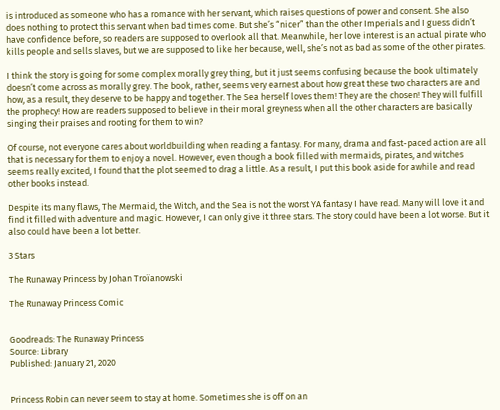is introduced as someone who has a romance with her servant, which raises questions of power and consent. She also does nothing to protect this servant when bad times come. But she’s “nicer” than the other Imperials and I guess didn’t have confidence before, so readers are supposed to overlook all that. Meanwhile, her love interest is an actual pirate who kills people and sells slaves, but we are supposed to like her because, well, she’s not as bad as some of the other pirates.

I think the story is going for some complex morally grey thing, but it just seems confusing because the book ultimately doesn’t come across as morally grey. The book, rather, seems very earnest about how great these two characters are and how, as a result, they deserve to be happy and together. The Sea herself loves them! They are the chosen! They will fulfill the prophecy! How are readers supposed to believe in their moral greyness when all the other characters are basically singing their praises and rooting for them to win?

Of course, not everyone cares about worldbuilding when reading a fantasy. For many, drama and fast-paced action are all that is necessary for them to enjoy a novel. However, even though a book filled with mermaids, pirates, and witches seems really excited, I found that the plot seemed to drag a little. As a result, I put this book aside for awhile and read other books instead.

Despite its many flaws, The Mermaid, the Witch, and the Sea is not the worst YA fantasy I have read. Many will love it and find it filled with adventure and magic. However, I can only give it three stars. The story could have been a lot worse. But it also could have been a lot better.

3 Stars

The Runaway Princess by Johan Troïanowski

The Runaway Princess Comic


Goodreads: The Runaway Princess
Source: Library
Published: January 21, 2020


Princess Robin can never seem to stay at home. Sometimes she is off on an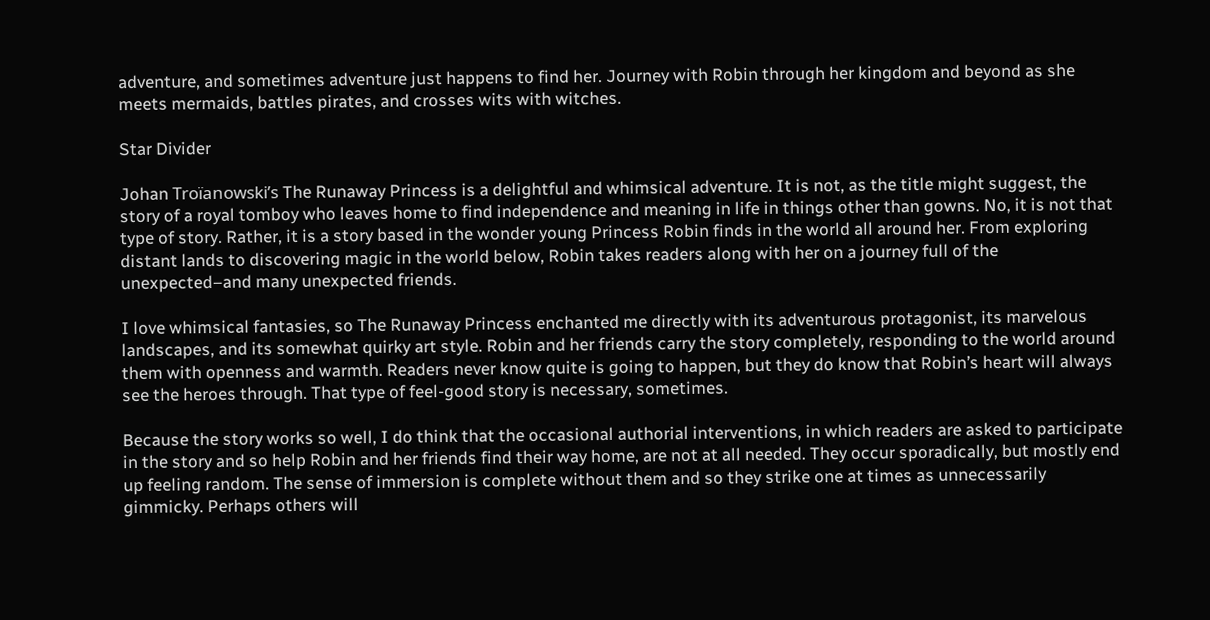adventure, and sometimes adventure just happens to find her. Journey with Robin through her kingdom and beyond as she meets mermaids, battles pirates, and crosses wits with witches.

Star Divider

Johan Troïanowski’s The Runaway Princess is a delightful and whimsical adventure. It is not, as the title might suggest, the story of a royal tomboy who leaves home to find independence and meaning in life in things other than gowns. No, it is not that type of story. Rather, it is a story based in the wonder young Princess Robin finds in the world all around her. From exploring distant lands to discovering magic in the world below, Robin takes readers along with her on a journey full of the unexpected–and many unexpected friends.

I love whimsical fantasies, so The Runaway Princess enchanted me directly with its adventurous protagonist, its marvelous landscapes, and its somewhat quirky art style. Robin and her friends carry the story completely, responding to the world around them with openness and warmth. Readers never know quite is going to happen, but they do know that Robin’s heart will always see the heroes through. That type of feel-good story is necessary, sometimes.

Because the story works so well, I do think that the occasional authorial interventions, in which readers are asked to participate in the story and so help Robin and her friends find their way home, are not at all needed. They occur sporadically, but mostly end up feeling random. The sense of immersion is complete without them and so they strike one at times as unnecessarily gimmicky. Perhaps others will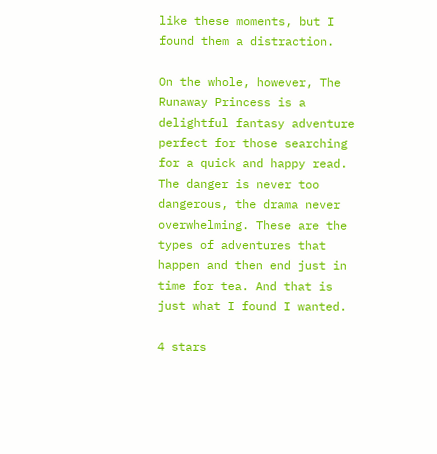like these moments, but I found them a distraction.

On the whole, however, The Runaway Princess is a delightful fantasy adventure perfect for those searching for a quick and happy read. The danger is never too dangerous, the drama never overwhelming. These are the types of adventures that happen and then end just in time for tea. And that is just what I found I wanted.

4 stars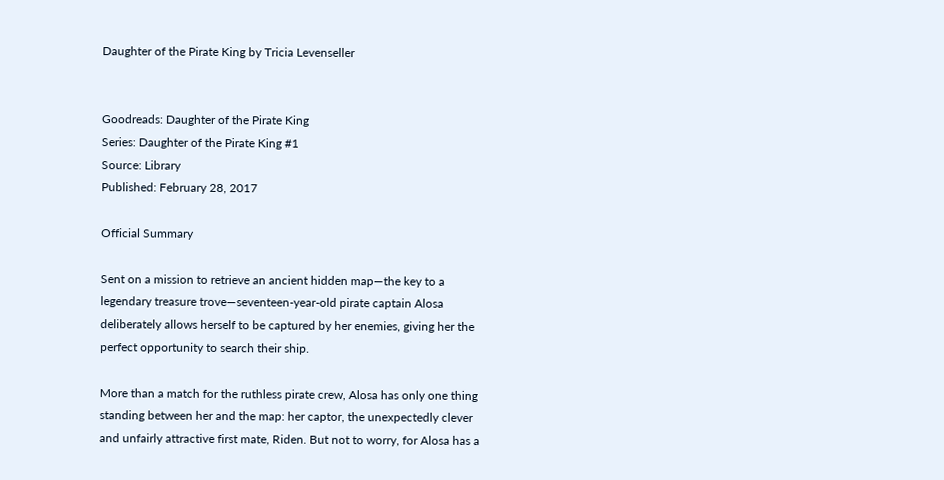Daughter of the Pirate King by Tricia Levenseller


Goodreads: Daughter of the Pirate King
Series: Daughter of the Pirate King #1
Source: Library
Published: February 28, 2017

Official Summary

Sent on a mission to retrieve an ancient hidden map—the key to a legendary treasure trove—seventeen-year-old pirate captain Alosa deliberately allows herself to be captured by her enemies, giving her the perfect opportunity to search their ship.

More than a match for the ruthless pirate crew, Alosa has only one thing standing between her and the map: her captor, the unexpectedly clever and unfairly attractive first mate, Riden. But not to worry, for Alosa has a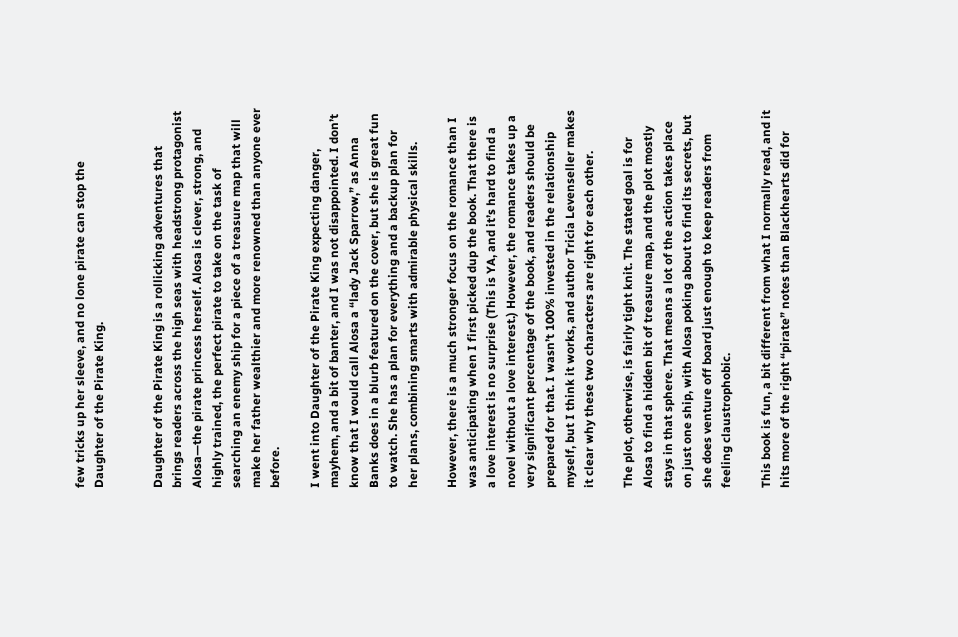few tricks up her sleeve, and no lone pirate can stop the Daughter of the Pirate King.


Daughter of the Pirate King is a rollicking adventures that brings readers across the high seas with headstrong protagonist Alosa—the pirate princess herself. Alosa is clever, strong, and highly trained, the perfect pirate to take on the task of searching an enemy ship for a piece of a treasure map that will make her father wealthier and more renowned than anyone ever before.

I went into Daughter of the Pirate King expecting danger, mayhem, and a bit of banter, and I was not disappointed. I don’t know that I would call Alosa a “lady Jack Sparrow,” as Anna Banks does in a blurb featured on the cover, but she is great fun to watch. She has a plan for everything and a backup plan for her plans, combining smarts with admirable physical skills.

However, there is a much stronger focus on the romance than I was anticipating when I first picked dup the book. That there is a love interest is no surprise (This is YA, and it’s hard to find a novel without a love interest.) However, the romance takes up a very significant percentage of the book, and readers should be prepared for that. I wasn’t 100% invested in the relationship myself, but I think it works, and author Tricia Levenseller makes it clear why these two characters are right for each other.

The plot, otherwise, is fairly tight knit. The stated goal is for Alosa to find a hidden bit of treasure map, and the plot mostly stays in that sphere. That means a lot of the action takes place on just one ship, with Alosa poking about to find its secrets, but she does venture off board just enough to keep readers from feeling claustrophobic.

This book is fun, a bit different from what I normally read, and it hits more of the right “pirate” notes than Blackhearts did for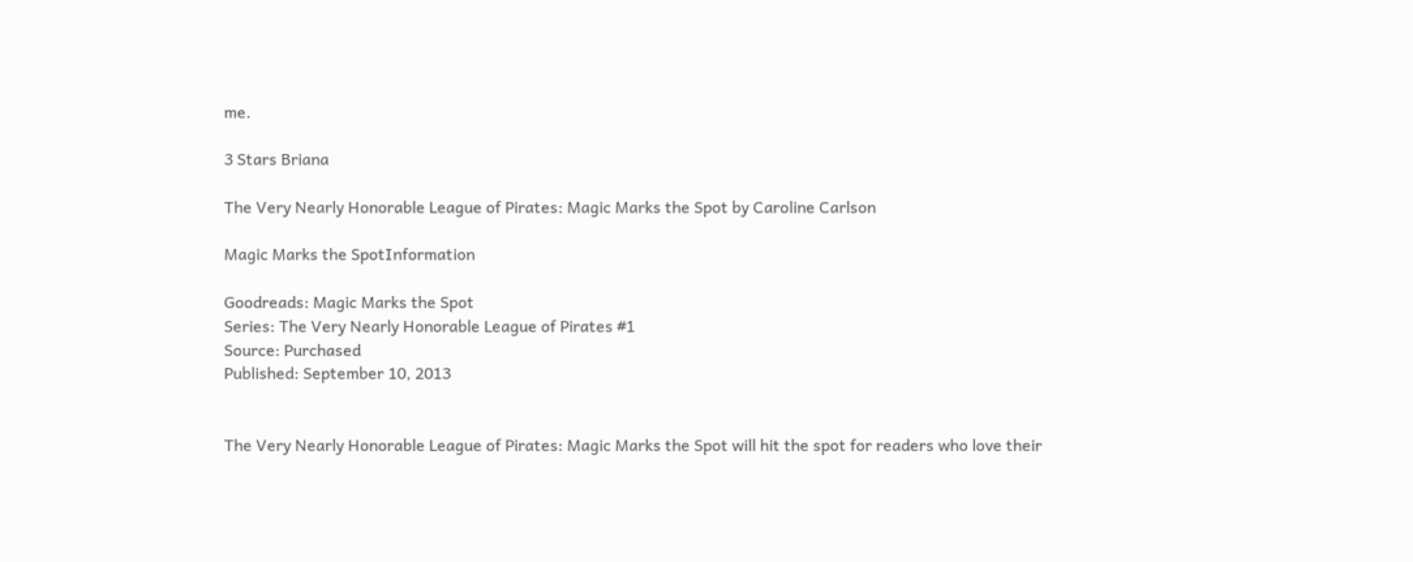me.

3 Stars Briana

The Very Nearly Honorable League of Pirates: Magic Marks the Spot by Caroline Carlson

Magic Marks the SpotInformation

Goodreads: Magic Marks the Spot
Series: The Very Nearly Honorable League of Pirates #1
Source: Purchased
Published: September 10, 2013


The Very Nearly Honorable League of Pirates: Magic Marks the Spot will hit the spot for readers who love their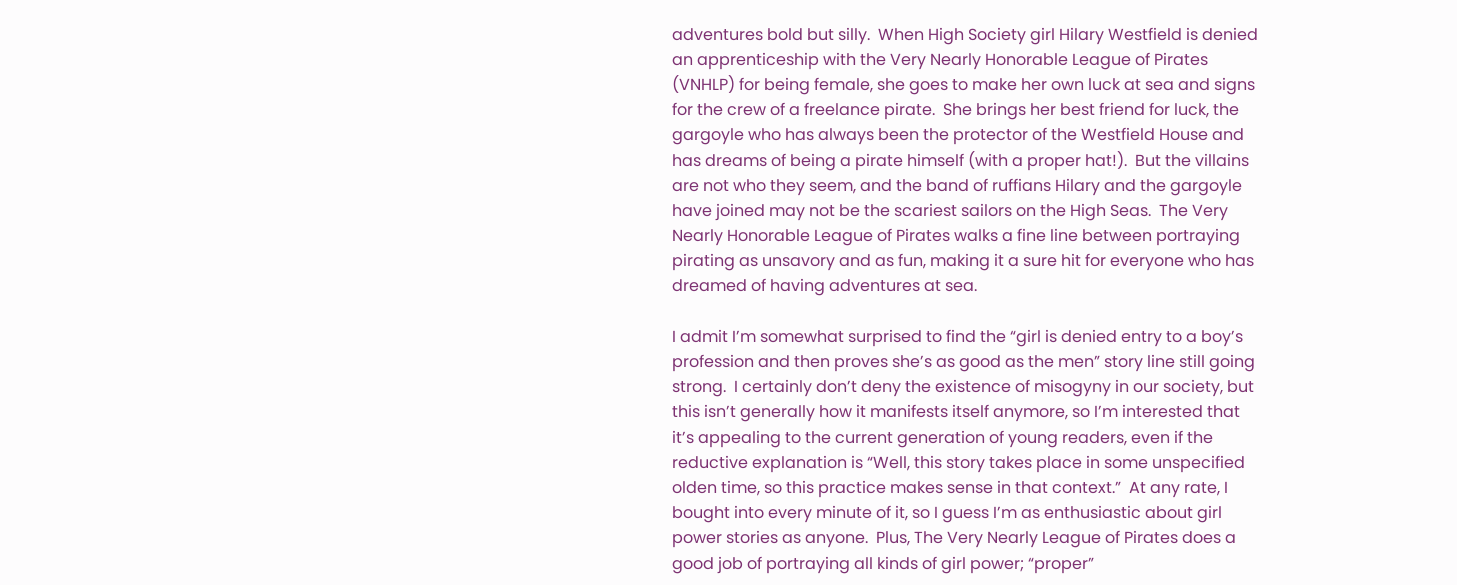adventures bold but silly.  When High Society girl Hilary Westfield is denied an apprenticeship with the Very Nearly Honorable League of Pirates (VNHLP) for being female, she goes to make her own luck at sea and signs for the crew of a freelance pirate.  She brings her best friend for luck, the gargoyle who has always been the protector of the Westfield House and has dreams of being a pirate himself (with a proper hat!).  But the villains are not who they seem, and the band of ruffians Hilary and the gargoyle have joined may not be the scariest sailors on the High Seas.  The Very Nearly Honorable League of Pirates walks a fine line between portraying pirating as unsavory and as fun, making it a sure hit for everyone who has dreamed of having adventures at sea.

I admit I’m somewhat surprised to find the “girl is denied entry to a boy’s profession and then proves she’s as good as the men” story line still going strong.  I certainly don’t deny the existence of misogyny in our society, but this isn’t generally how it manifests itself anymore, so I’m interested that it’s appealing to the current generation of young readers, even if the reductive explanation is “Well, this story takes place in some unspecified olden time, so this practice makes sense in that context.”  At any rate, I bought into every minute of it, so I guess I’m as enthusiastic about girl power stories as anyone.  Plus, The Very Nearly League of Pirates does a good job of portraying all kinds of girl power; “proper”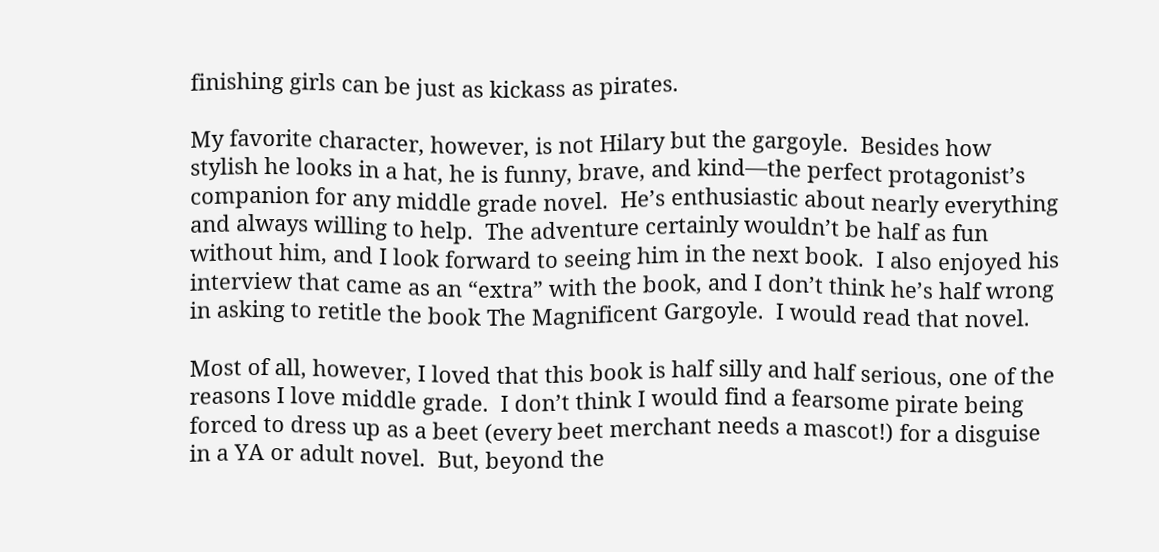finishing girls can be just as kickass as pirates.

My favorite character, however, is not Hilary but the gargoyle.  Besides how stylish he looks in a hat, he is funny, brave, and kind—the perfect protagonist’s companion for any middle grade novel.  He’s enthusiastic about nearly everything and always willing to help.  The adventure certainly wouldn’t be half as fun without him, and I look forward to seeing him in the next book.  I also enjoyed his interview that came as an “extra” with the book, and I don’t think he’s half wrong in asking to retitle the book The Magnificent Gargoyle.  I would read that novel.

Most of all, however, I loved that this book is half silly and half serious, one of the reasons I love middle grade.  I don’t think I would find a fearsome pirate being forced to dress up as a beet (every beet merchant needs a mascot!) for a disguise in a YA or adult novel.  But, beyond the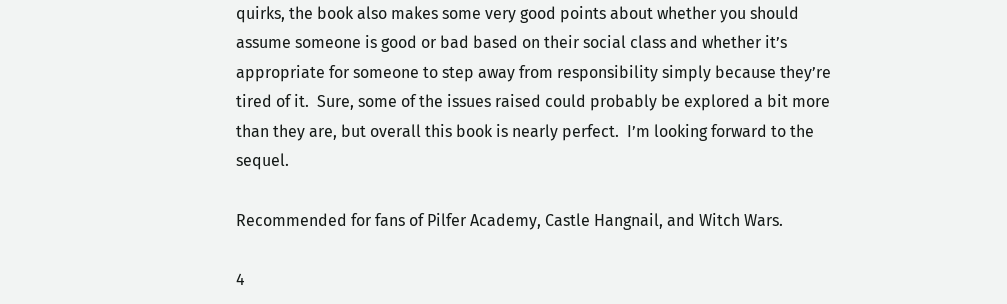quirks, the book also makes some very good points about whether you should assume someone is good or bad based on their social class and whether it’s appropriate for someone to step away from responsibility simply because they’re tired of it.  Sure, some of the issues raised could probably be explored a bit more than they are, but overall this book is nearly perfect.  I’m looking forward to the sequel.

Recommended for fans of Pilfer Academy, Castle Hangnail, and Witch Wars.

4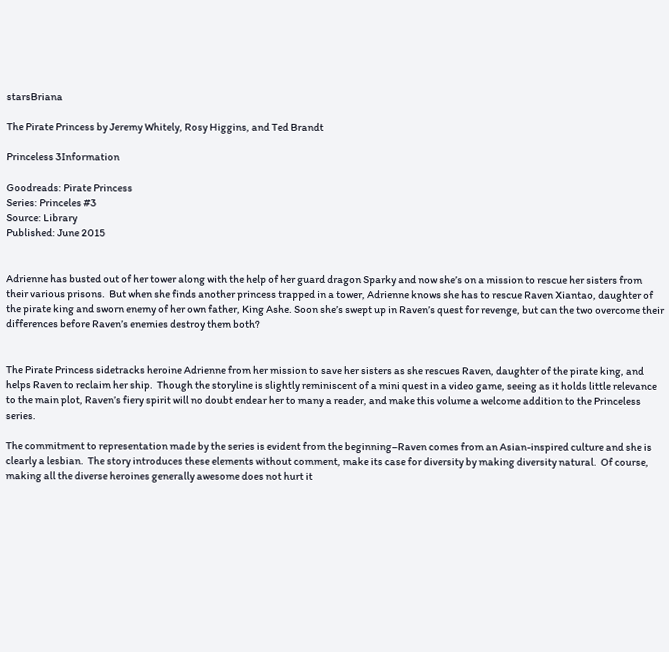starsBriana

The Pirate Princess by Jeremy Whitely, Rosy Higgins, and Ted Brandt

Princeless 3Information

Goodreads: Pirate Princess
Series: Princeles #3
Source: Library
Published: June 2015


Adrienne has busted out of her tower along with the help of her guard dragon Sparky and now she’s on a mission to rescue her sisters from their various prisons.  But when she finds another princess trapped in a tower, Adrienne knows she has to rescue Raven Xiantao, daughter of the pirate king and sworn enemy of her own father, King Ashe. Soon she’s swept up in Raven’s quest for revenge, but can the two overcome their differences before Raven’s enemies destroy them both?


The Pirate Princess sidetracks heroine Adrienne from her mission to save her sisters as she rescues Raven, daughter of the pirate king, and helps Raven to reclaim her ship.  Though the storyline is slightly reminiscent of a mini quest in a video game, seeing as it holds little relevance to the main plot, Raven’s fiery spirit will no doubt endear her to many a reader, and make this volume a welcome addition to the Princeless series.

The commitment to representation made by the series is evident from the beginning–Raven comes from an Asian-inspired culture and she is clearly a lesbian.  The story introduces these elements without comment, make its case for diversity by making diversity natural.  Of course, making all the diverse heroines generally awesome does not hurt it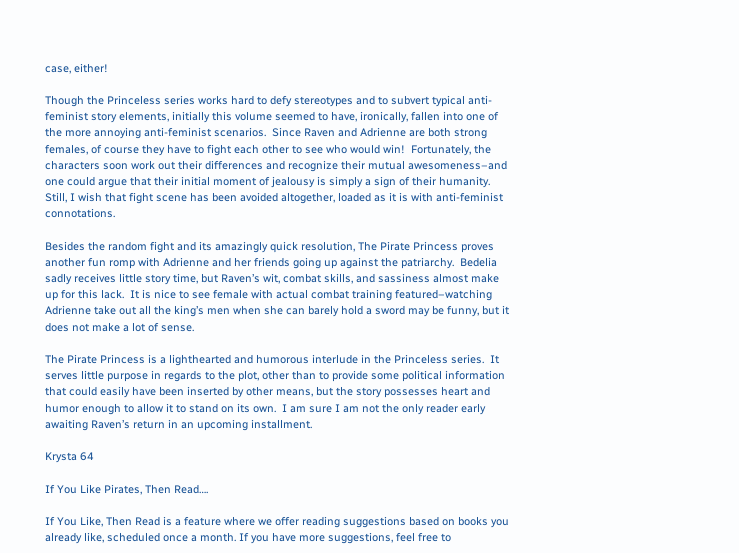case, either!

Though the Princeless series works hard to defy stereotypes and to subvert typical anti-feminist story elements, initially this volume seemed to have, ironically, fallen into one of the more annoying anti-feminist scenarios.  Since Raven and Adrienne are both strong females, of course they have to fight each other to see who would win!  Fortunately, the characters soon work out their differences and recognize their mutual awesomeness–and one could argue that their initial moment of jealousy is simply a sign of their humanity.  Still, I wish that fight scene has been avoided altogether, loaded as it is with anti-feminist connotations.

Besides the random fight and its amazingly quick resolution, The Pirate Princess proves another fun romp with Adrienne and her friends going up against the patriarchy.  Bedelia sadly receives little story time, but Raven’s wit, combat skills, and sassiness almost make up for this lack.  It is nice to see female with actual combat training featured–watching Adrienne take out all the king’s men when she can barely hold a sword may be funny, but it does not make a lot of sense.

The Pirate Princess is a lighthearted and humorous interlude in the Princeless series.  It serves little purpose in regards to the plot, other than to provide some political information that could easily have been inserted by other means, but the story possesses heart and humor enough to allow it to stand on its own.  I am sure I am not the only reader early awaiting Raven’s return in an upcoming installment.

Krysta 64

If You Like Pirates, Then Read….

If You Like, Then Read is a feature where we offer reading suggestions based on books you already like, scheduled once a month. If you have more suggestions, feel free to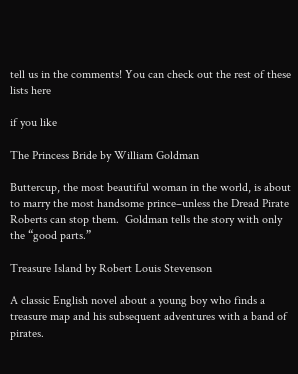tell us in the comments! You can check out the rest of these lists here

if you like

The Princess Bride by William Goldman

Buttercup, the most beautiful woman in the world, is about to marry the most handsome prince–unless the Dread Pirate Roberts can stop them.  Goldman tells the story with only the “good parts.”

Treasure Island by Robert Louis Stevenson

A classic English novel about a young boy who finds a treasure map and his subsequent adventures with a band of pirates.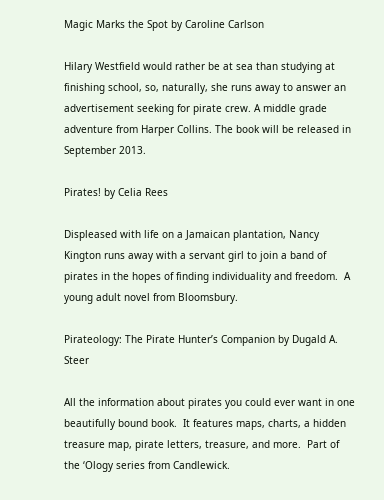Magic Marks the Spot by Caroline Carlson

Hilary Westfield would rather be at sea than studying at finishing school, so, naturally, she runs away to answer an advertisement seeking for pirate crew. A middle grade adventure from Harper Collins. The book will be released in September 2013.

Pirates! by Celia Rees

Displeased with life on a Jamaican plantation, Nancy Kington runs away with a servant girl to join a band of pirates in the hopes of finding individuality and freedom.  A young adult novel from Bloomsbury.

Pirateology: The Pirate Hunter’s Companion by Dugald A. Steer

All the information about pirates you could ever want in one beautifully bound book.  It features maps, charts, a hidden treasure map, pirate letters, treasure, and more.  Part of the ‘Ology series from Candlewick.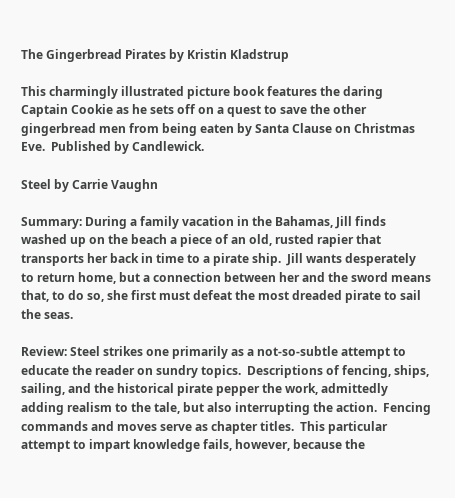The Gingerbread Pirates by Kristin Kladstrup

This charmingly illustrated picture book features the daring Captain Cookie as he sets off on a quest to save the other gingerbread men from being eaten by Santa Clause on Christmas Eve.  Published by Candlewick.

Steel by Carrie Vaughn

Summary: During a family vacation in the Bahamas, Jill finds washed up on the beach a piece of an old, rusted rapier that transports her back in time to a pirate ship.  Jill wants desperately to return home, but a connection between her and the sword means that, to do so, she first must defeat the most dreaded pirate to sail the seas.

Review: Steel strikes one primarily as a not-so-subtle attempt to educate the reader on sundry topics.  Descriptions of fencing, ships, sailing, and the historical pirate pepper the work, admittedly adding realism to the tale, but also interrupting the action.  Fencing commands and moves serve as chapter titles.  This particular attempt to impart knowledge fails, however, because the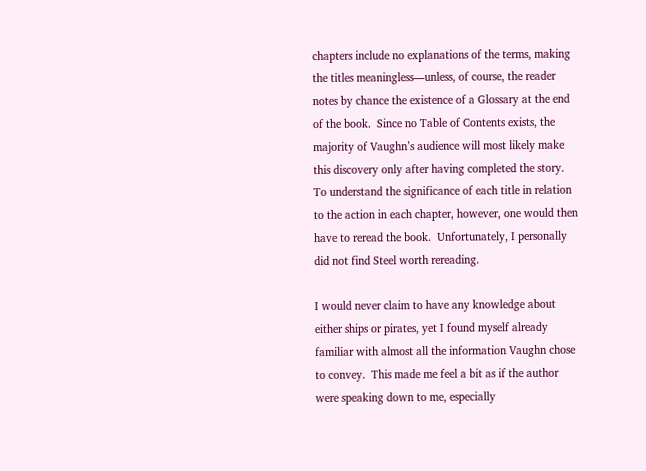chapters include no explanations of the terms, making the titles meaningless—unless, of course, the reader notes by chance the existence of a Glossary at the end of the book.  Since no Table of Contents exists, the majority of Vaughn’s audience will most likely make this discovery only after having completed the story.  To understand the significance of each title in relation to the action in each chapter, however, one would then have to reread the book.  Unfortunately, I personally did not find Steel worth rereading.

I would never claim to have any knowledge about either ships or pirates, yet I found myself already familiar with almost all the information Vaughn chose to convey.  This made me feel a bit as if the author were speaking down to me, especially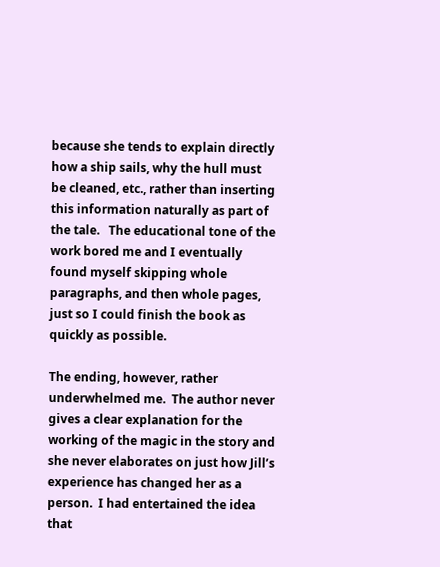because she tends to explain directly how a ship sails, why the hull must be cleaned, etc., rather than inserting this information naturally as part of the tale.   The educational tone of the work bored me and I eventually found myself skipping whole paragraphs, and then whole pages, just so I could finish the book as quickly as possible.

The ending, however, rather underwhelmed me.  The author never gives a clear explanation for the working of the magic in the story and she never elaborates on just how Jill’s experience has changed her as a person.  I had entertained the idea that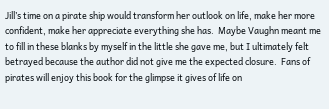Jill’s time on a pirate ship would transform her outlook on life, make her more confident, make her appreciate everything she has.  Maybe Vaughn meant me to fill in these blanks by myself in the little she gave me, but I ultimately felt betrayed because the author did not give me the expected closure.  Fans of pirates will enjoy this book for the glimpse it gives of life on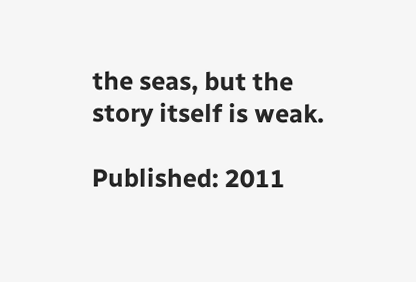the seas, but the story itself is weak.

Published: 2011